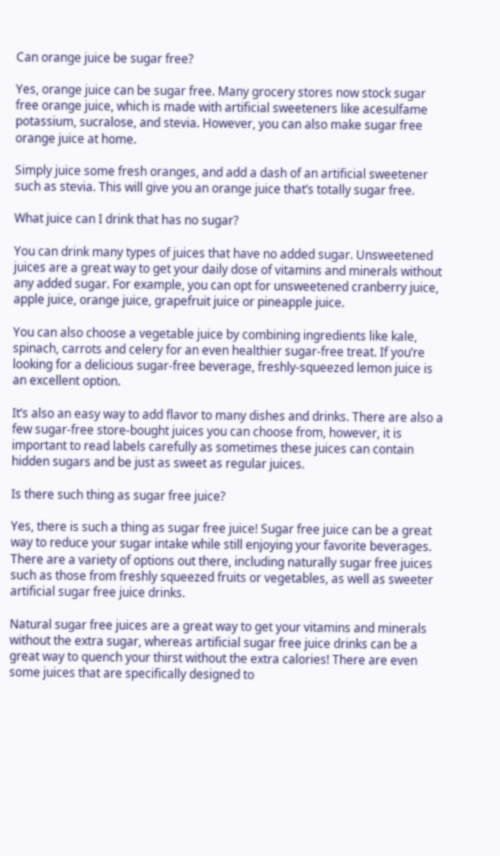Can orange juice be sugar free?

Yes, orange juice can be sugar free. Many grocery stores now stock sugar free orange juice, which is made with artificial sweeteners like acesulfame potassium, sucralose, and stevia. However, you can also make sugar free orange juice at home.

Simply juice some fresh oranges, and add a dash of an artificial sweetener such as stevia. This will give you an orange juice that’s totally sugar free.

What juice can I drink that has no sugar?

You can drink many types of juices that have no added sugar. Unsweetened juices are a great way to get your daily dose of vitamins and minerals without any added sugar. For example, you can opt for unsweetened cranberry juice, apple juice, orange juice, grapefruit juice or pineapple juice.

You can also choose a vegetable juice by combining ingredients like kale, spinach, carrots and celery for an even healthier sugar-free treat. If you’re looking for a delicious sugar-free beverage, freshly-squeezed lemon juice is an excellent option.

It’s also an easy way to add flavor to many dishes and drinks. There are also a few sugar-free store-bought juices you can choose from, however, it is important to read labels carefully as sometimes these juices can contain hidden sugars and be just as sweet as regular juices.

Is there such thing as sugar free juice?

Yes, there is such a thing as sugar free juice! Sugar free juice can be a great way to reduce your sugar intake while still enjoying your favorite beverages. There are a variety of options out there, including naturally sugar free juices such as those from freshly squeezed fruits or vegetables, as well as sweeter artificial sugar free juice drinks.

Natural sugar free juices are a great way to get your vitamins and minerals without the extra sugar, whereas artificial sugar free juice drinks can be a great way to quench your thirst without the extra calories! There are even some juices that are specifically designed to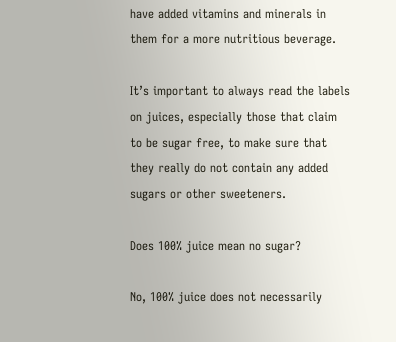have added vitamins and minerals in them for a more nutritious beverage.

It’s important to always read the labels on juices, especially those that claim to be sugar free, to make sure that they really do not contain any added sugars or other sweeteners.

Does 100% juice mean no sugar?

No, 100% juice does not necessarily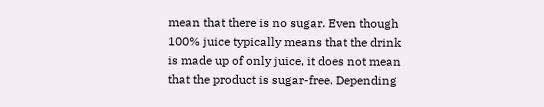mean that there is no sugar. Even though 100% juice typically means that the drink is made up of only juice, it does not mean that the product is sugar-free. Depending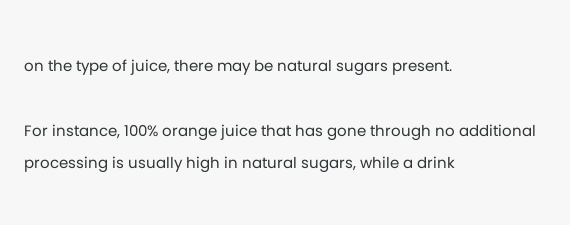on the type of juice, there may be natural sugars present.

For instance, 100% orange juice that has gone through no additional processing is usually high in natural sugars, while a drink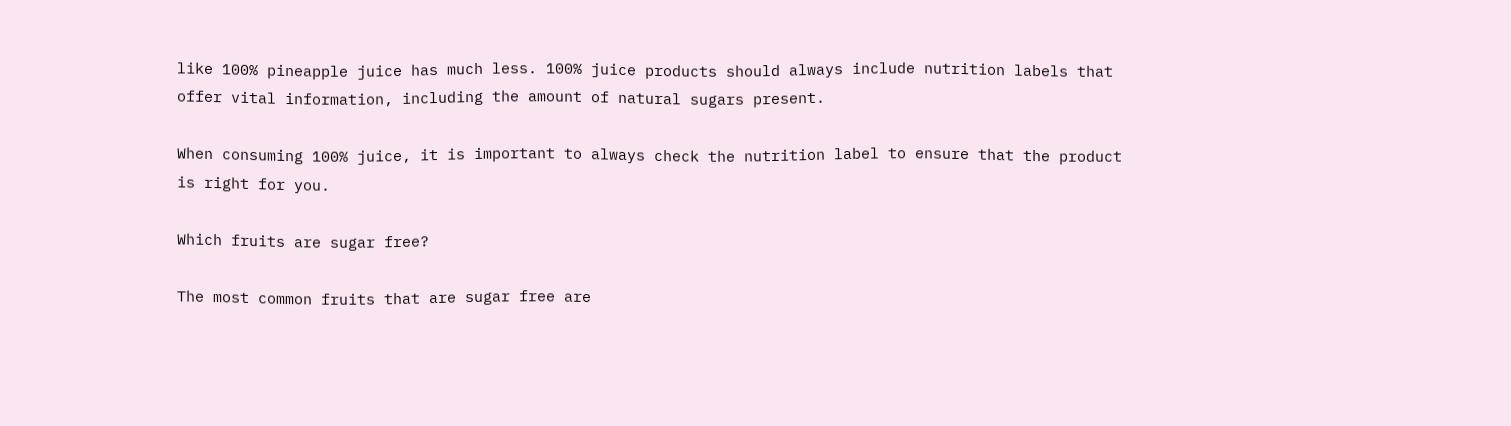like 100% pineapple juice has much less. 100% juice products should always include nutrition labels that offer vital information, including the amount of natural sugars present.

When consuming 100% juice, it is important to always check the nutrition label to ensure that the product is right for you.

Which fruits are sugar free?

The most common fruits that are sugar free are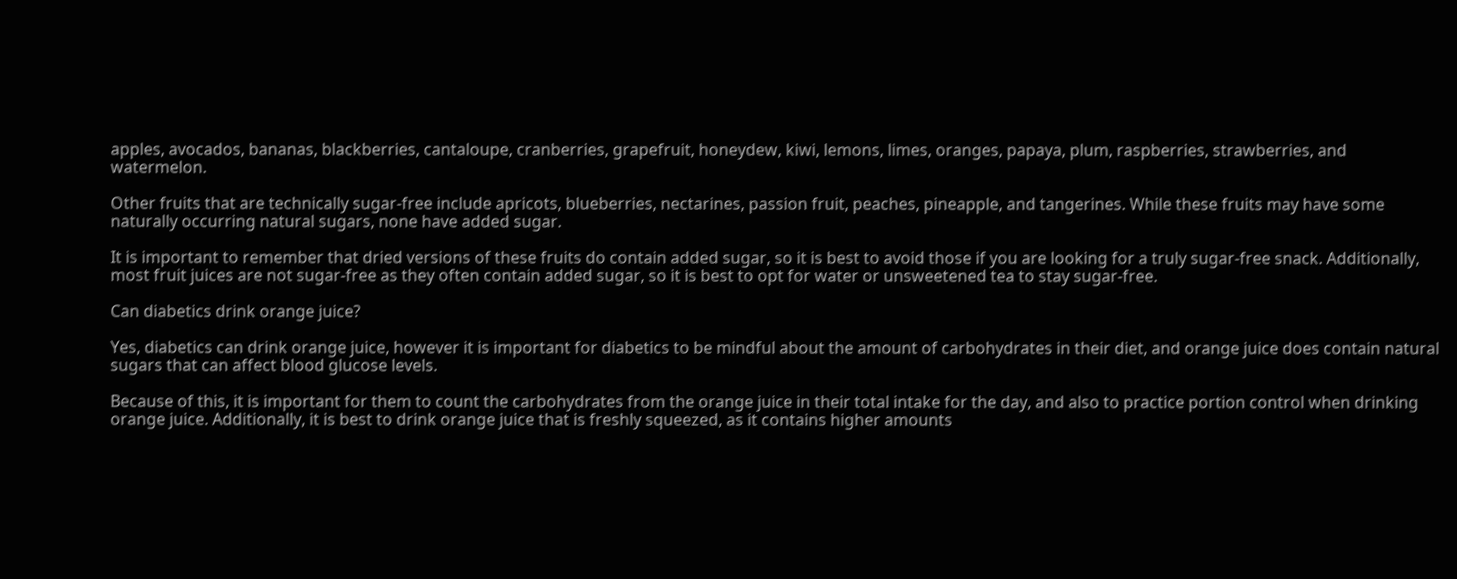apples, avocados, bananas, blackberries, cantaloupe, cranberries, grapefruit, honeydew, kiwi, lemons, limes, oranges, papaya, plum, raspberries, strawberries, and watermelon.

Other fruits that are technically sugar-free include apricots, blueberries, nectarines, passion fruit, peaches, pineapple, and tangerines. While these fruits may have some naturally occurring natural sugars, none have added sugar.

It is important to remember that dried versions of these fruits do contain added sugar, so it is best to avoid those if you are looking for a truly sugar-free snack. Additionally, most fruit juices are not sugar-free as they often contain added sugar, so it is best to opt for water or unsweetened tea to stay sugar-free.

Can diabetics drink orange juice?

Yes, diabetics can drink orange juice, however it is important for diabetics to be mindful about the amount of carbohydrates in their diet, and orange juice does contain natural sugars that can affect blood glucose levels.

Because of this, it is important for them to count the carbohydrates from the orange juice in their total intake for the day, and also to practice portion control when drinking orange juice. Additionally, it is best to drink orange juice that is freshly squeezed, as it contains higher amounts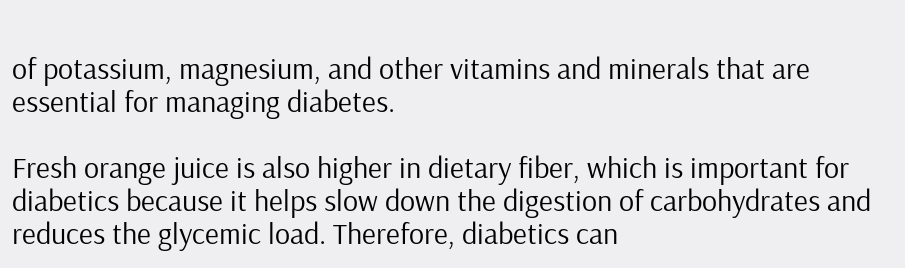of potassium, magnesium, and other vitamins and minerals that are essential for managing diabetes.

Fresh orange juice is also higher in dietary fiber, which is important for diabetics because it helps slow down the digestion of carbohydrates and reduces the glycemic load. Therefore, diabetics can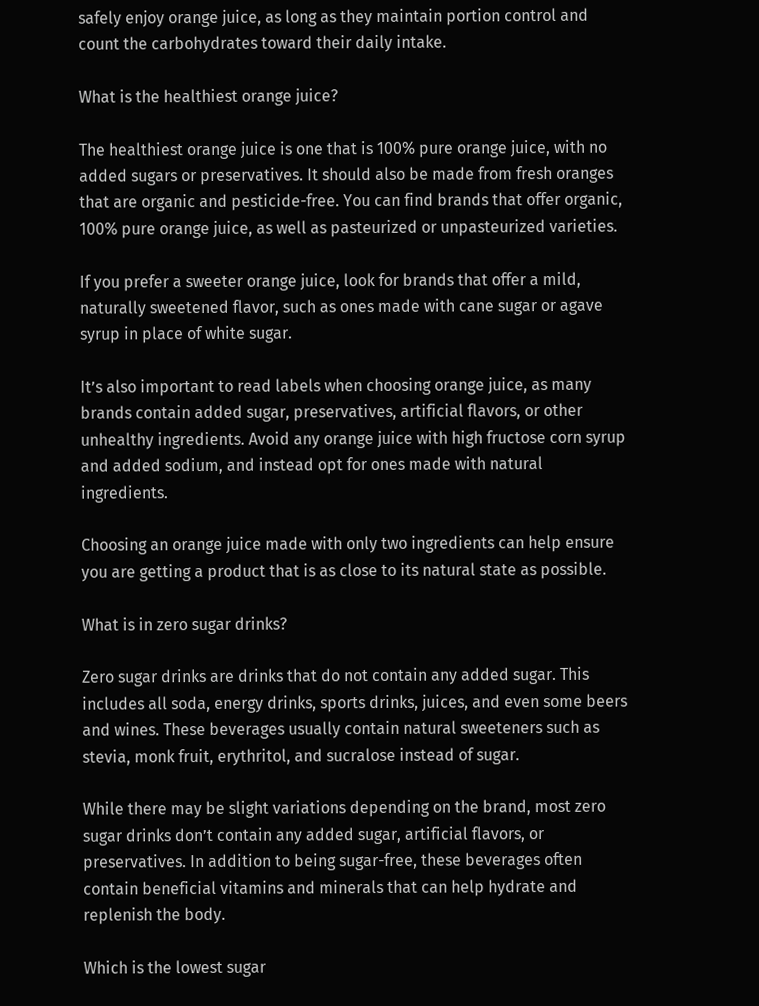safely enjoy orange juice, as long as they maintain portion control and count the carbohydrates toward their daily intake.

What is the healthiest orange juice?

The healthiest orange juice is one that is 100% pure orange juice, with no added sugars or preservatives. It should also be made from fresh oranges that are organic and pesticide-free. You can find brands that offer organic, 100% pure orange juice, as well as pasteurized or unpasteurized varieties.

If you prefer a sweeter orange juice, look for brands that offer a mild, naturally sweetened flavor, such as ones made with cane sugar or agave syrup in place of white sugar.

It’s also important to read labels when choosing orange juice, as many brands contain added sugar, preservatives, artificial flavors, or other unhealthy ingredients. Avoid any orange juice with high fructose corn syrup and added sodium, and instead opt for ones made with natural ingredients.

Choosing an orange juice made with only two ingredients can help ensure you are getting a product that is as close to its natural state as possible.

What is in zero sugar drinks?

Zero sugar drinks are drinks that do not contain any added sugar. This includes all soda, energy drinks, sports drinks, juices, and even some beers and wines. These beverages usually contain natural sweeteners such as stevia, monk fruit, erythritol, and sucralose instead of sugar.

While there may be slight variations depending on the brand, most zero sugar drinks don’t contain any added sugar, artificial flavors, or preservatives. In addition to being sugar-free, these beverages often contain beneficial vitamins and minerals that can help hydrate and replenish the body.

Which is the lowest sugar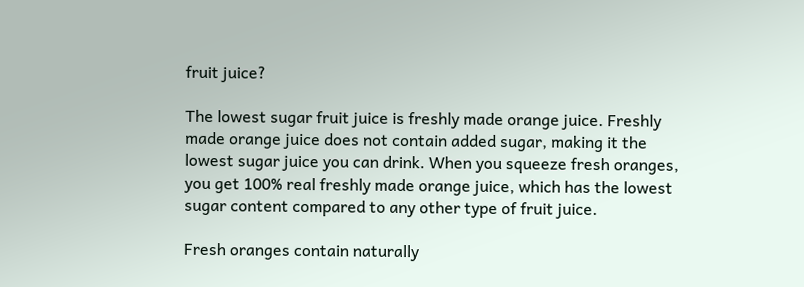fruit juice?

The lowest sugar fruit juice is freshly made orange juice. Freshly made orange juice does not contain added sugar, making it the lowest sugar juice you can drink. When you squeeze fresh oranges, you get 100% real freshly made orange juice, which has the lowest sugar content compared to any other type of fruit juice.

Fresh oranges contain naturally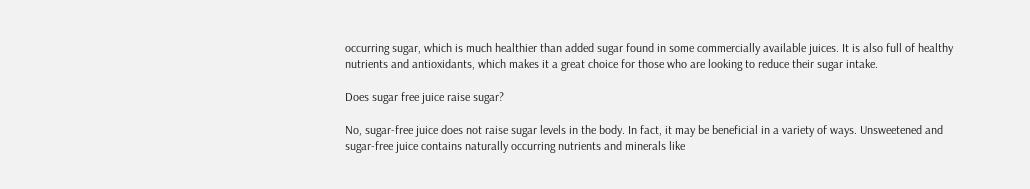occurring sugar, which is much healthier than added sugar found in some commercially available juices. It is also full of healthy nutrients and antioxidants, which makes it a great choice for those who are looking to reduce their sugar intake.

Does sugar free juice raise sugar?

No, sugar-free juice does not raise sugar levels in the body. In fact, it may be beneficial in a variety of ways. Unsweetened and sugar-free juice contains naturally occurring nutrients and minerals like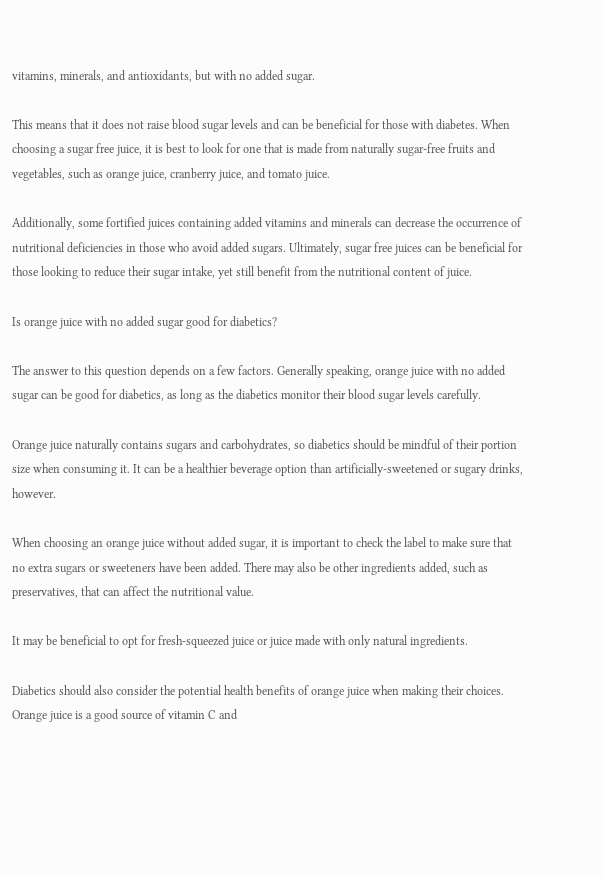vitamins, minerals, and antioxidants, but with no added sugar.

This means that it does not raise blood sugar levels and can be beneficial for those with diabetes. When choosing a sugar free juice, it is best to look for one that is made from naturally sugar-free fruits and vegetables, such as orange juice, cranberry juice, and tomato juice.

Additionally, some fortified juices containing added vitamins and minerals can decrease the occurrence of nutritional deficiencies in those who avoid added sugars. Ultimately, sugar free juices can be beneficial for those looking to reduce their sugar intake, yet still benefit from the nutritional content of juice.

Is orange juice with no added sugar good for diabetics?

The answer to this question depends on a few factors. Generally speaking, orange juice with no added sugar can be good for diabetics, as long as the diabetics monitor their blood sugar levels carefully.

Orange juice naturally contains sugars and carbohydrates, so diabetics should be mindful of their portion size when consuming it. It can be a healthier beverage option than artificially-sweetened or sugary drinks, however.

When choosing an orange juice without added sugar, it is important to check the label to make sure that no extra sugars or sweeteners have been added. There may also be other ingredients added, such as preservatives, that can affect the nutritional value.

It may be beneficial to opt for fresh-squeezed juice or juice made with only natural ingredients.

Diabetics should also consider the potential health benefits of orange juice when making their choices. Orange juice is a good source of vitamin C and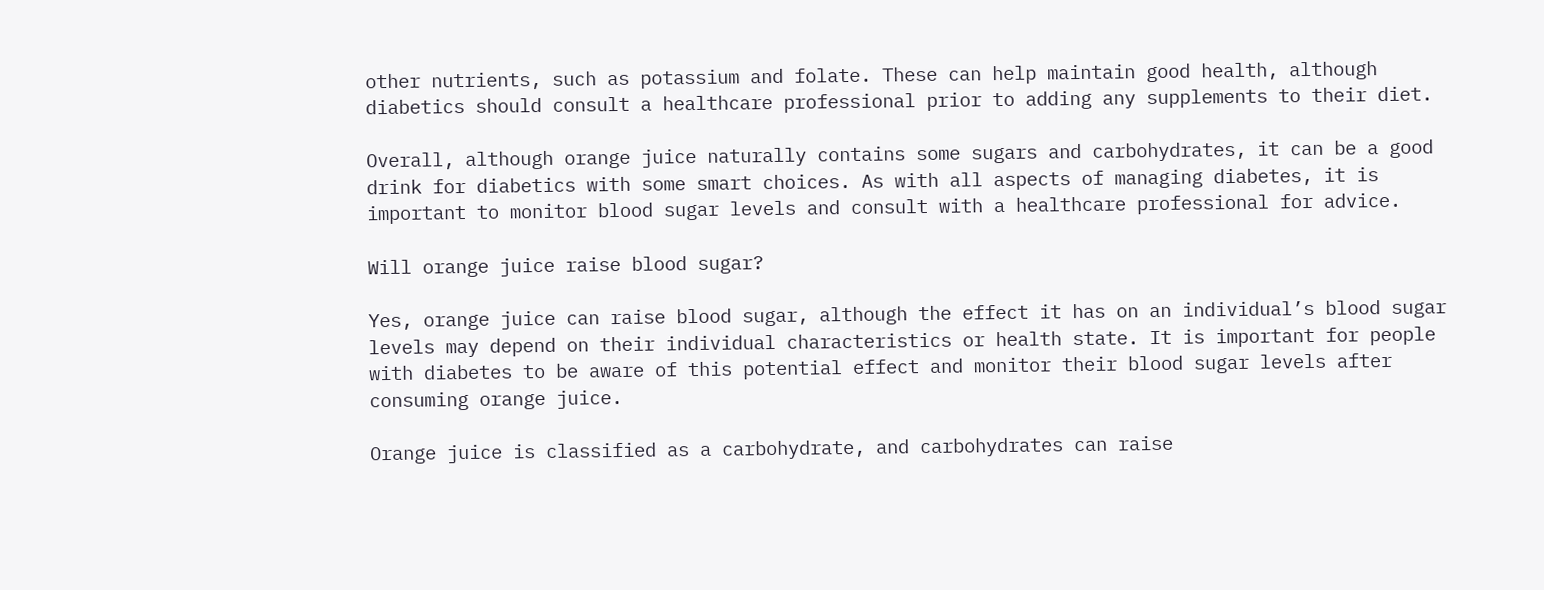other nutrients, such as potassium and folate. These can help maintain good health, although diabetics should consult a healthcare professional prior to adding any supplements to their diet.

Overall, although orange juice naturally contains some sugars and carbohydrates, it can be a good drink for diabetics with some smart choices. As with all aspects of managing diabetes, it is important to monitor blood sugar levels and consult with a healthcare professional for advice.

Will orange juice raise blood sugar?

Yes, orange juice can raise blood sugar, although the effect it has on an individual’s blood sugar levels may depend on their individual characteristics or health state. It is important for people with diabetes to be aware of this potential effect and monitor their blood sugar levels after consuming orange juice.

Orange juice is classified as a carbohydrate, and carbohydrates can raise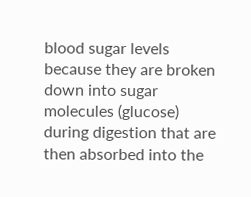blood sugar levels because they are broken down into sugar molecules (glucose) during digestion that are then absorbed into the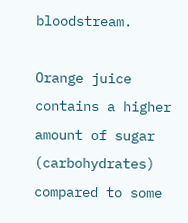bloodstream.

Orange juice contains a higher amount of sugar (carbohydrates) compared to some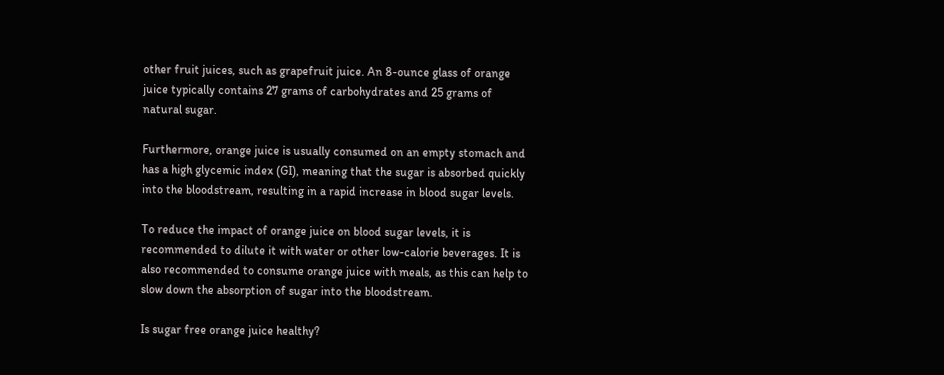other fruit juices, such as grapefruit juice. An 8-ounce glass of orange juice typically contains 27 grams of carbohydrates and 25 grams of natural sugar.

Furthermore, orange juice is usually consumed on an empty stomach and has a high glycemic index (GI), meaning that the sugar is absorbed quickly into the bloodstream, resulting in a rapid increase in blood sugar levels.

To reduce the impact of orange juice on blood sugar levels, it is recommended to dilute it with water or other low-calorie beverages. It is also recommended to consume orange juice with meals, as this can help to slow down the absorption of sugar into the bloodstream.

Is sugar free orange juice healthy?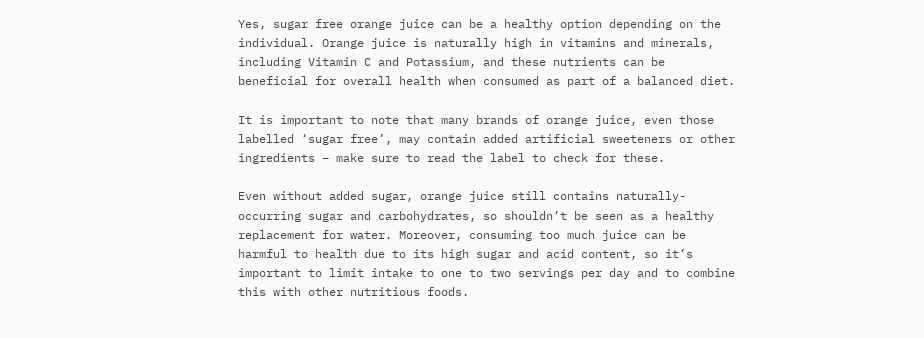Yes, sugar free orange juice can be a healthy option depending on the individual. Orange juice is naturally high in vitamins and minerals, including Vitamin C and Potassium, and these nutrients can be beneficial for overall health when consumed as part of a balanced diet.

It is important to note that many brands of orange juice, even those labelled ‘sugar free’, may contain added artificial sweeteners or other ingredients – make sure to read the label to check for these.

Even without added sugar, orange juice still contains naturally-occurring sugar and carbohydrates, so shouldn’t be seen as a healthy replacement for water. Moreover, consuming too much juice can be harmful to health due to its high sugar and acid content, so it’s important to limit intake to one to two servings per day and to combine this with other nutritious foods.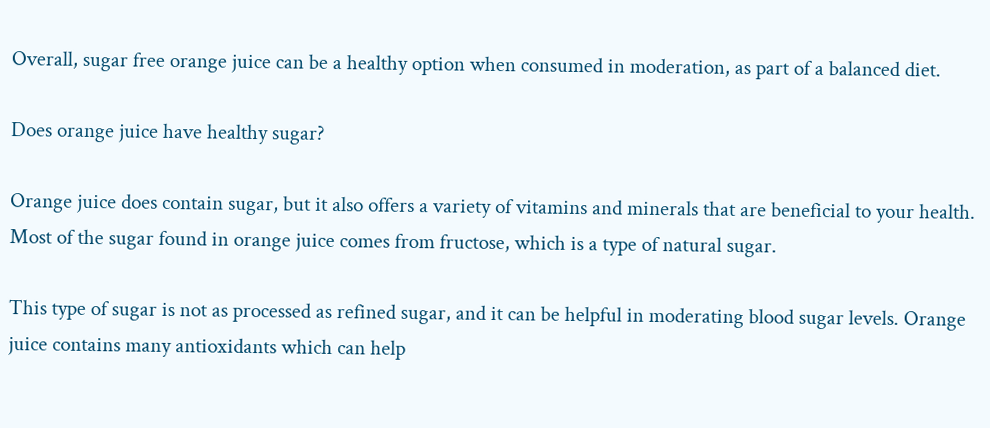Overall, sugar free orange juice can be a healthy option when consumed in moderation, as part of a balanced diet.

Does orange juice have healthy sugar?

Orange juice does contain sugar, but it also offers a variety of vitamins and minerals that are beneficial to your health. Most of the sugar found in orange juice comes from fructose, which is a type of natural sugar.

This type of sugar is not as processed as refined sugar, and it can be helpful in moderating blood sugar levels. Orange juice contains many antioxidants which can help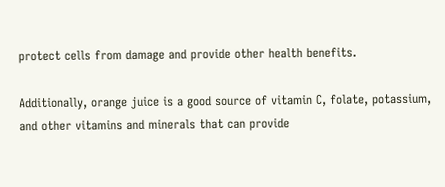protect cells from damage and provide other health benefits.

Additionally, orange juice is a good source of vitamin C, folate, potassium, and other vitamins and minerals that can provide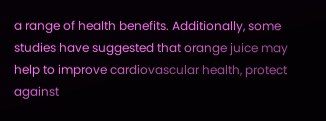a range of health benefits. Additionally, some studies have suggested that orange juice may help to improve cardiovascular health, protect against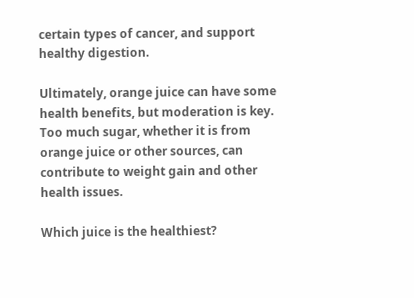certain types of cancer, and support healthy digestion.

Ultimately, orange juice can have some health benefits, but moderation is key. Too much sugar, whether it is from orange juice or other sources, can contribute to weight gain and other health issues.

Which juice is the healthiest?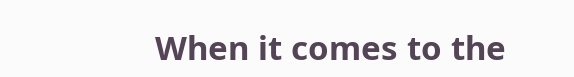When it comes to the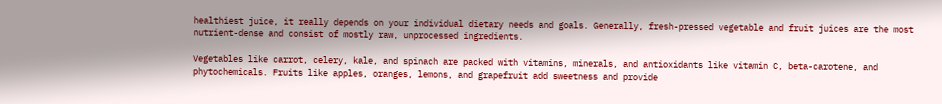healthiest juice, it really depends on your individual dietary needs and goals. Generally, fresh-pressed vegetable and fruit juices are the most nutrient-dense and consist of mostly raw, unprocessed ingredients.

Vegetables like carrot, celery, kale, and spinach are packed with vitamins, minerals, and antioxidants like vitamin C, beta-carotene, and phytochemicals. Fruits like apples, oranges, lemons, and grapefruit add sweetness and provide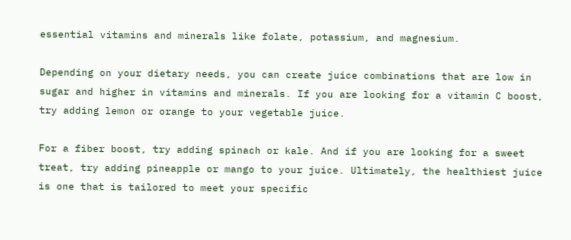essential vitamins and minerals like folate, potassium, and magnesium.

Depending on your dietary needs, you can create juice combinations that are low in sugar and higher in vitamins and minerals. If you are looking for a vitamin C boost, try adding lemon or orange to your vegetable juice.

For a fiber boost, try adding spinach or kale. And if you are looking for a sweet treat, try adding pineapple or mango to your juice. Ultimately, the healthiest juice is one that is tailored to meet your specific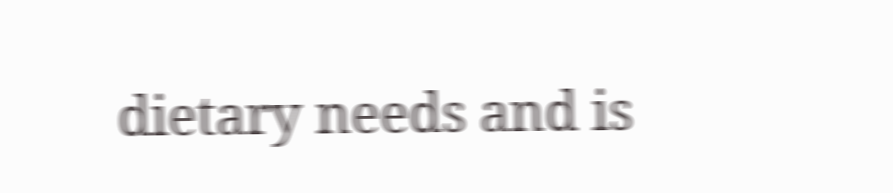dietary needs and is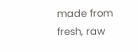made from fresh, raw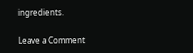ingredients.

Leave a Comment